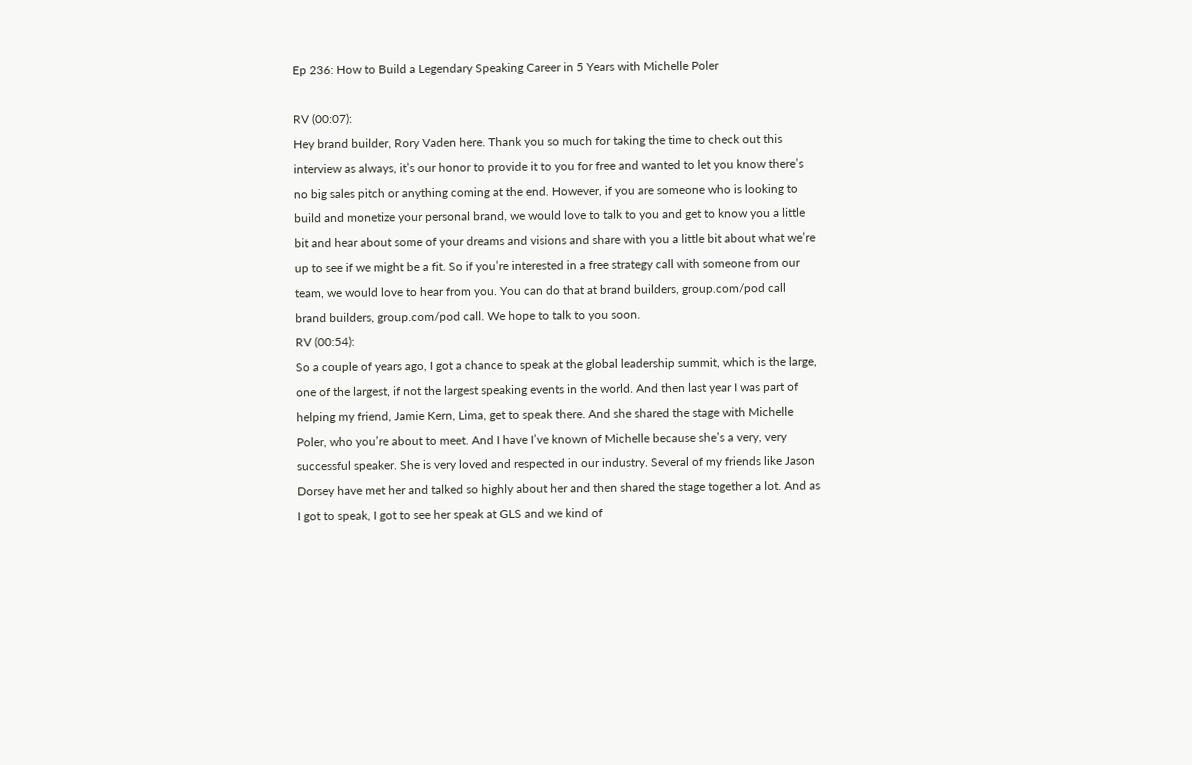Ep 236: How to Build a Legendary Speaking Career in 5 Years with Michelle Poler

RV (00:07):
Hey brand builder, Rory Vaden here. Thank you so much for taking the time to check out this interview as always, it’s our honor to provide it to you for free and wanted to let you know there’s no big sales pitch or anything coming at the end. However, if you are someone who is looking to build and monetize your personal brand, we would love to talk to you and get to know you a little bit and hear about some of your dreams and visions and share with you a little bit about what we’re up to see if we might be a fit. So if you’re interested in a free strategy call with someone from our team, we would love to hear from you. You can do that at brand builders, group.com/pod call brand builders, group.com/pod call. We hope to talk to you soon.
RV (00:54):
So a couple of years ago, I got a chance to speak at the global leadership summit, which is the large, one of the largest, if not the largest speaking events in the world. And then last year I was part of helping my friend, Jamie Kern, Lima, get to speak there. And she shared the stage with Michelle Poler, who you’re about to meet. And I have I’ve known of Michelle because she’s a very, very successful speaker. She is very loved and respected in our industry. Several of my friends like Jason Dorsey have met her and talked so highly about her and then shared the stage together a lot. And as I got to speak, I got to see her speak at GLS and we kind of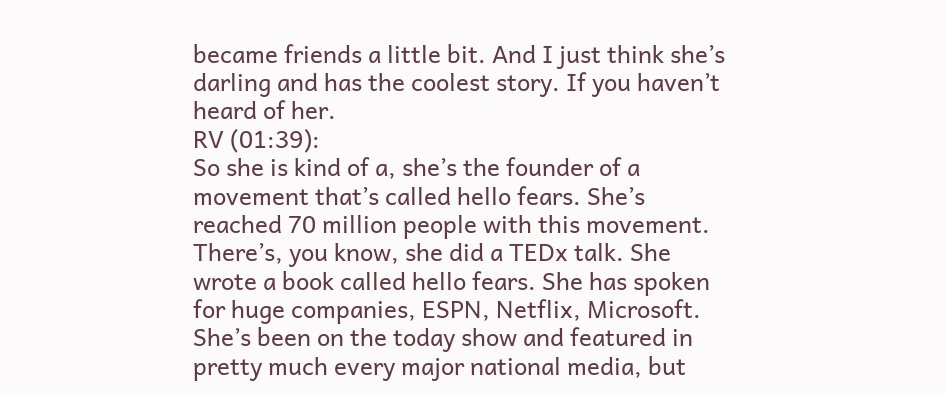became friends a little bit. And I just think she’s darling and has the coolest story. If you haven’t heard of her.
RV (01:39):
So she is kind of a, she’s the founder of a movement that’s called hello fears. She’s reached 70 million people with this movement. There’s, you know, she did a TEDx talk. She wrote a book called hello fears. She has spoken for huge companies, ESPN, Netflix, Microsoft. She’s been on the today show and featured in pretty much every major national media, but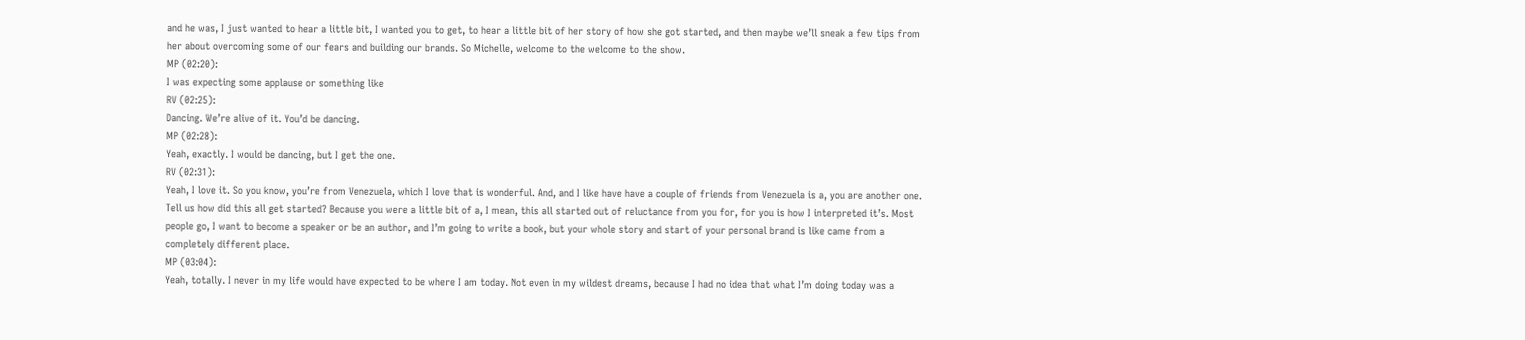and he was, I just wanted to hear a little bit, I wanted you to get, to hear a little bit of her story of how she got started, and then maybe we’ll sneak a few tips from her about overcoming some of our fears and building our brands. So Michelle, welcome to the welcome to the show.
MP (02:20):
I was expecting some applause or something like
RV (02:25):
Dancing. We’re alive of it. You’d be dancing.
MP (02:28):
Yeah, exactly. I would be dancing, but I get the one.
RV (02:31):
Yeah, I love it. So you know, you’re from Venezuela, which I love that is wonderful. And, and I like have have a couple of friends from Venezuela is a, you are another one. Tell us how did this all get started? Because you were a little bit of a, I mean, this all started out of reluctance from you for, for you is how I interpreted it’s. Most people go, I want to become a speaker or be an author, and I’m going to write a book, but your whole story and start of your personal brand is like came from a completely different place.
MP (03:04):
Yeah, totally. I never in my life would have expected to be where I am today. Not even in my wildest dreams, because I had no idea that what I’m doing today was a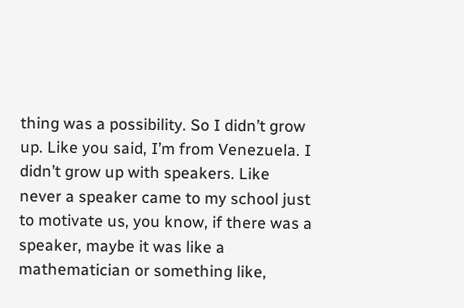thing was a possibility. So I didn’t grow up. Like you said, I’m from Venezuela. I didn’t grow up with speakers. Like never a speaker came to my school just to motivate us, you know, if there was a speaker, maybe it was like a mathematician or something like,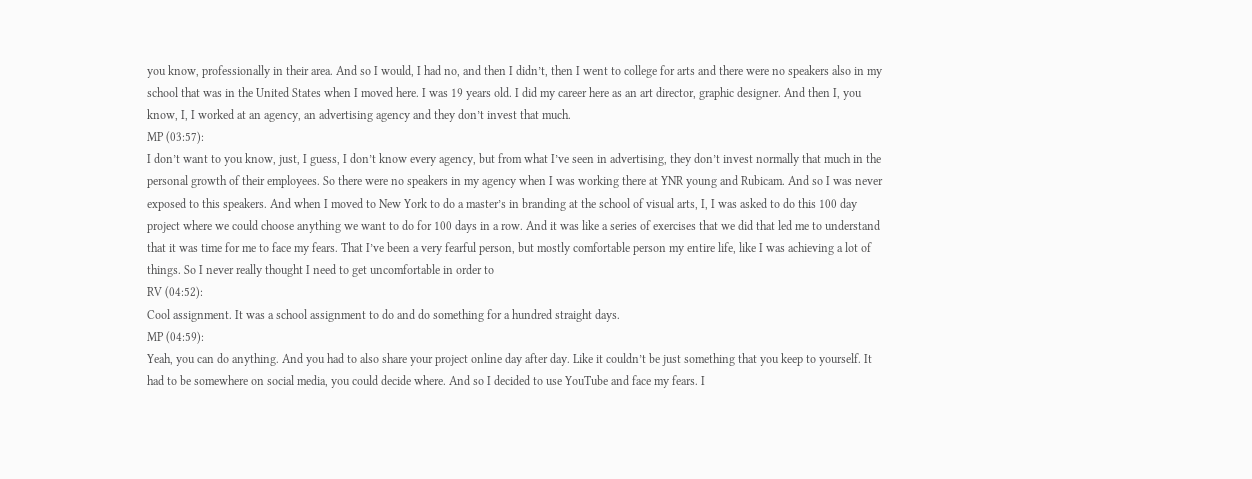you know, professionally in their area. And so I would, I had no, and then I didn’t, then I went to college for arts and there were no speakers also in my school that was in the United States when I moved here. I was 19 years old. I did my career here as an art director, graphic designer. And then I, you know, I, I worked at an agency, an advertising agency and they don’t invest that much.
MP (03:57):
I don’t want to you know, just, I guess, I don’t know every agency, but from what I’ve seen in advertising, they don’t invest normally that much in the personal growth of their employees. So there were no speakers in my agency when I was working there at YNR young and Rubicam. And so I was never exposed to this speakers. And when I moved to New York to do a master’s in branding at the school of visual arts, I, I was asked to do this 100 day project where we could choose anything we want to do for 100 days in a row. And it was like a series of exercises that we did that led me to understand that it was time for me to face my fears. That I’ve been a very fearful person, but mostly comfortable person my entire life, like I was achieving a lot of things. So I never really thought I need to get uncomfortable in order to
RV (04:52):
Cool assignment. It was a school assignment to do and do something for a hundred straight days.
MP (04:59):
Yeah, you can do anything. And you had to also share your project online day after day. Like it couldn’t be just something that you keep to yourself. It had to be somewhere on social media, you could decide where. And so I decided to use YouTube and face my fears. I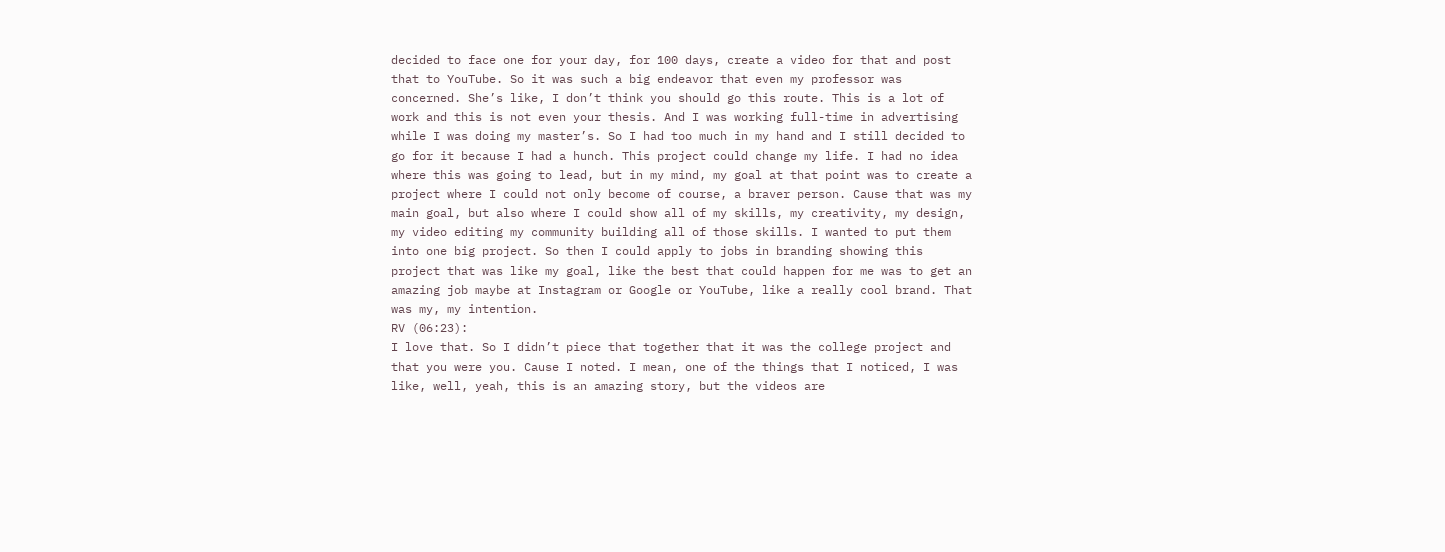decided to face one for your day, for 100 days, create a video for that and post that to YouTube. So it was such a big endeavor that even my professor was concerned. She’s like, I don’t think you should go this route. This is a lot of work and this is not even your thesis. And I was working full-time in advertising while I was doing my master’s. So I had too much in my hand and I still decided to go for it because I had a hunch. This project could change my life. I had no idea where this was going to lead, but in my mind, my goal at that point was to create a project where I could not only become of course, a braver person. Cause that was my main goal, but also where I could show all of my skills, my creativity, my design, my video editing my community building all of those skills. I wanted to put them into one big project. So then I could apply to jobs in branding showing this project that was like my goal, like the best that could happen for me was to get an amazing job maybe at Instagram or Google or YouTube, like a really cool brand. That was my, my intention.
RV (06:23):
I love that. So I didn’t piece that together that it was the college project and that you were you. Cause I noted. I mean, one of the things that I noticed, I was like, well, yeah, this is an amazing story, but the videos are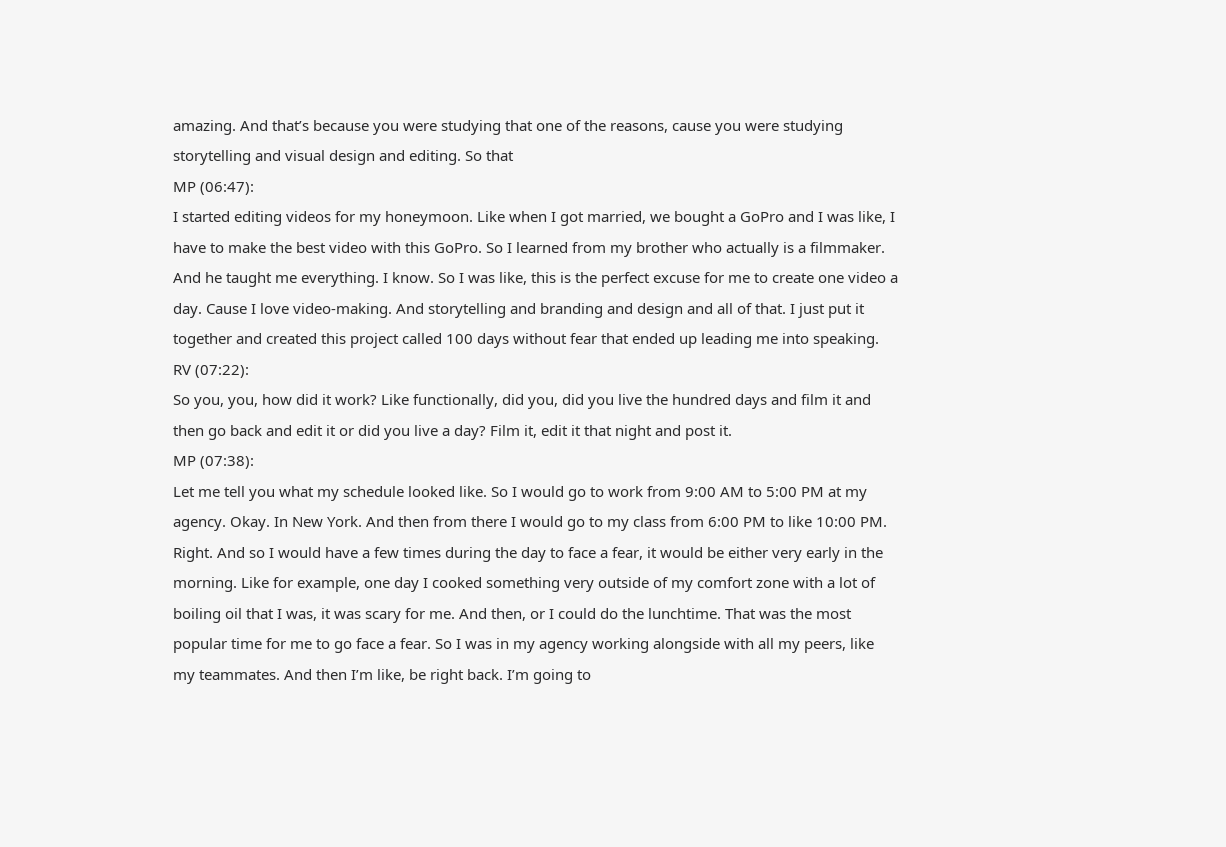amazing. And that’s because you were studying that one of the reasons, cause you were studying storytelling and visual design and editing. So that
MP (06:47):
I started editing videos for my honeymoon. Like when I got married, we bought a GoPro and I was like, I have to make the best video with this GoPro. So I learned from my brother who actually is a filmmaker. And he taught me everything. I know. So I was like, this is the perfect excuse for me to create one video a day. Cause I love video-making. And storytelling and branding and design and all of that. I just put it together and created this project called 100 days without fear that ended up leading me into speaking.
RV (07:22):
So you, you, how did it work? Like functionally, did you, did you live the hundred days and film it and then go back and edit it or did you live a day? Film it, edit it that night and post it.
MP (07:38):
Let me tell you what my schedule looked like. So I would go to work from 9:00 AM to 5:00 PM at my agency. Okay. In New York. And then from there I would go to my class from 6:00 PM to like 10:00 PM. Right. And so I would have a few times during the day to face a fear, it would be either very early in the morning. Like for example, one day I cooked something very outside of my comfort zone with a lot of boiling oil that I was, it was scary for me. And then, or I could do the lunchtime. That was the most popular time for me to go face a fear. So I was in my agency working alongside with all my peers, like my teammates. And then I’m like, be right back. I’m going to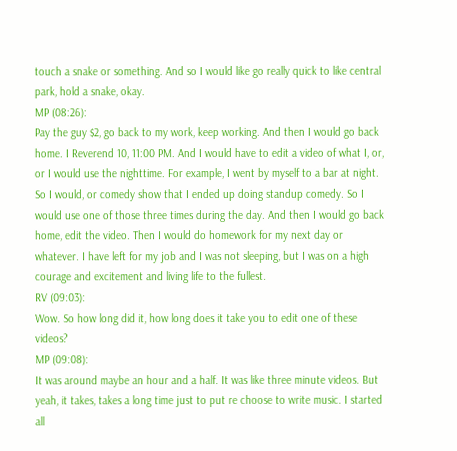touch a snake or something. And so I would like go really quick to like central park, hold a snake, okay.
MP (08:26):
Pay the guy $2, go back to my work, keep working. And then I would go back home. I Reverend 10, 11:00 PM. And I would have to edit a video of what I, or, or I would use the nighttime. For example, I went by myself to a bar at night. So I would, or comedy show that I ended up doing standup comedy. So I would use one of those three times during the day. And then I would go back home, edit the video. Then I would do homework for my next day or whatever. I have left for my job and I was not sleeping, but I was on a high courage and excitement and living life to the fullest.
RV (09:03):
Wow. So how long did it, how long does it take you to edit one of these videos?
MP (09:08):
It was around maybe an hour and a half. It was like three minute videos. But yeah, it takes, takes a long time just to put re choose to write music. I started all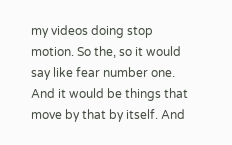my videos doing stop motion. So the, so it would say like fear number one. And it would be things that move by that by itself. And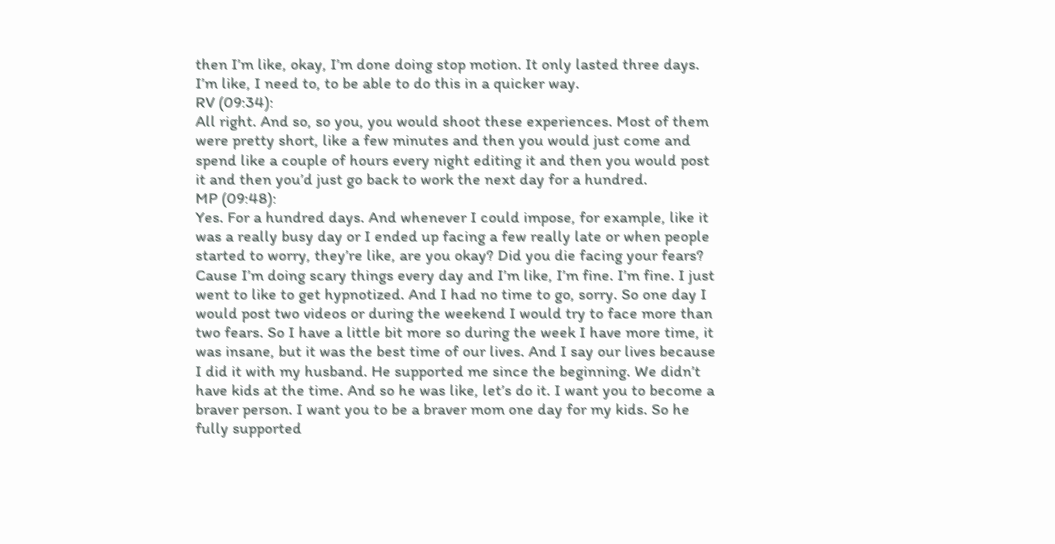then I’m like, okay, I’m done doing stop motion. It only lasted three days. I’m like, I need to, to be able to do this in a quicker way.
RV (09:34):
All right. And so, so you, you would shoot these experiences. Most of them were pretty short, like a few minutes and then you would just come and spend like a couple of hours every night editing it and then you would post it and then you’d just go back to work the next day for a hundred.
MP (09:48):
Yes. For a hundred days. And whenever I could impose, for example, like it was a really busy day or I ended up facing a few really late or when people started to worry, they’re like, are you okay? Did you die facing your fears? Cause I’m doing scary things every day and I’m like, I’m fine. I’m fine. I just went to like to get hypnotized. And I had no time to go, sorry. So one day I would post two videos or during the weekend I would try to face more than two fears. So I have a little bit more so during the week I have more time, it was insane, but it was the best time of our lives. And I say our lives because I did it with my husband. He supported me since the beginning. We didn’t have kids at the time. And so he was like, let’s do it. I want you to become a braver person. I want you to be a braver mom one day for my kids. So he fully supported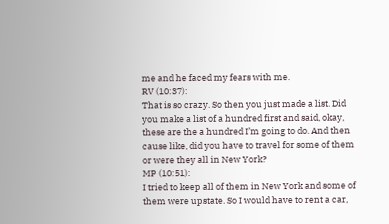me and he faced my fears with me.
RV (10:37):
That is so crazy. So then you just made a list. Did you make a list of a hundred first and said, okay, these are the a hundred I’m going to do. And then cause like, did you have to travel for some of them or were they all in New York?
MP (10:51):
I tried to keep all of them in New York and some of them were upstate. So I would have to rent a car,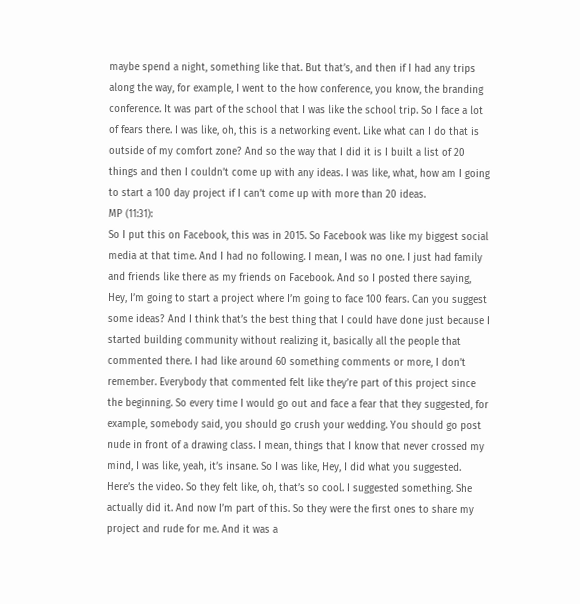maybe spend a night, something like that. But that’s, and then if I had any trips along the way, for example, I went to the how conference, you know, the branding conference. It was part of the school that I was like the school trip. So I face a lot of fears there. I was like, oh, this is a networking event. Like what can I do that is outside of my comfort zone? And so the way that I did it is I built a list of 20 things and then I couldn’t come up with any ideas. I was like, what, how am I going to start a 100 day project if I can’t come up with more than 20 ideas.
MP (11:31):
So I put this on Facebook, this was in 2015. So Facebook was like my biggest social media at that time. And I had no following. I mean, I was no one. I just had family and friends like there as my friends on Facebook. And so I posted there saying, Hey, I’m going to start a project where I’m going to face 100 fears. Can you suggest some ideas? And I think that’s the best thing that I could have done just because I started building community without realizing it, basically all the people that commented there. I had like around 60 something comments or more, I don’t remember. Everybody that commented felt like they’re part of this project since the beginning. So every time I would go out and face a fear that they suggested, for example, somebody said, you should go crush your wedding. You should go post nude in front of a drawing class. I mean, things that I know that never crossed my mind, I was like, yeah, it’s insane. So I was like, Hey, I did what you suggested. Here’s the video. So they felt like, oh, that’s so cool. I suggested something. She actually did it. And now I’m part of this. So they were the first ones to share my project and rude for me. And it was a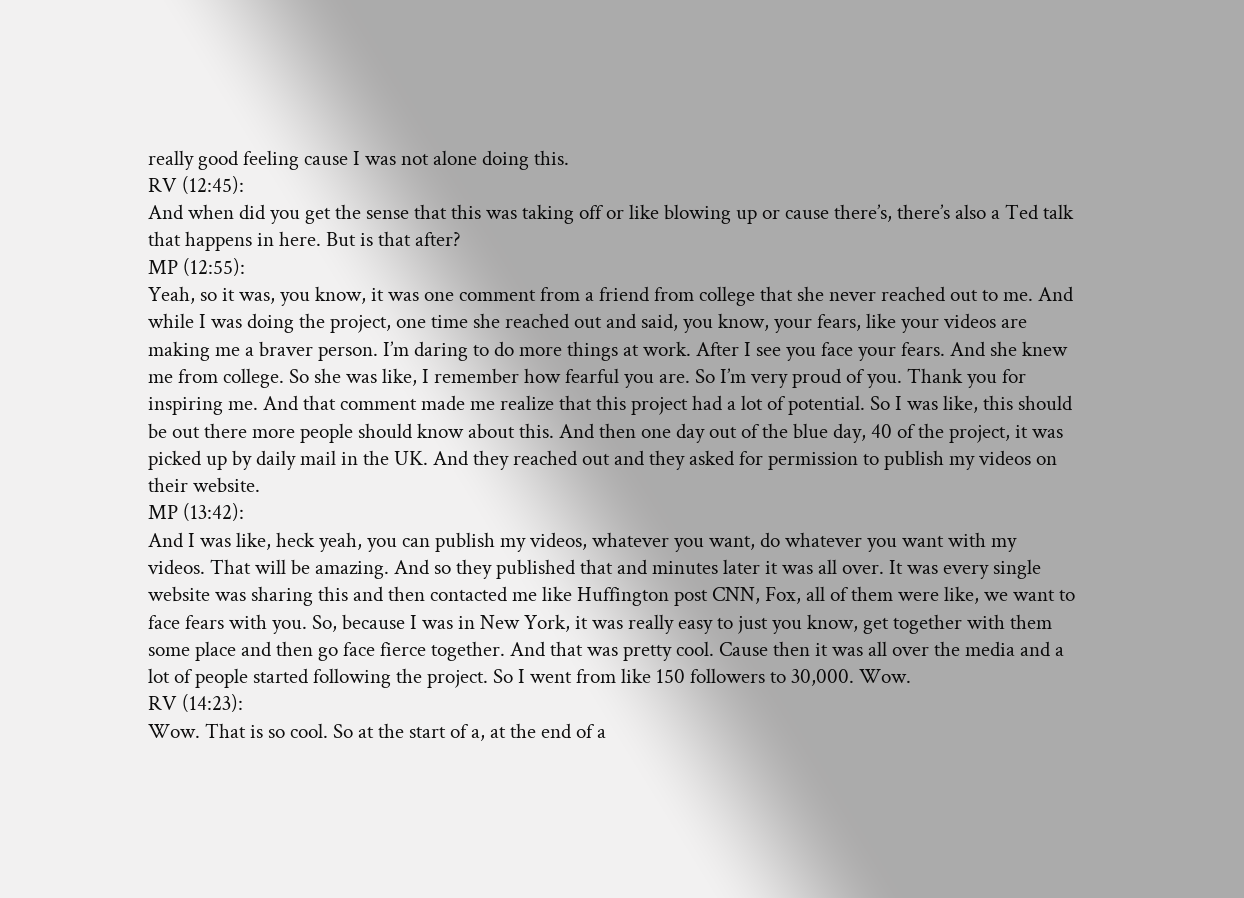really good feeling cause I was not alone doing this.
RV (12:45):
And when did you get the sense that this was taking off or like blowing up or cause there’s, there’s also a Ted talk that happens in here. But is that after?
MP (12:55):
Yeah, so it was, you know, it was one comment from a friend from college that she never reached out to me. And while I was doing the project, one time she reached out and said, you know, your fears, like your videos are making me a braver person. I’m daring to do more things at work. After I see you face your fears. And she knew me from college. So she was like, I remember how fearful you are. So I’m very proud of you. Thank you for inspiring me. And that comment made me realize that this project had a lot of potential. So I was like, this should be out there more people should know about this. And then one day out of the blue day, 40 of the project, it was picked up by daily mail in the UK. And they reached out and they asked for permission to publish my videos on their website.
MP (13:42):
And I was like, heck yeah, you can publish my videos, whatever you want, do whatever you want with my videos. That will be amazing. And so they published that and minutes later it was all over. It was every single website was sharing this and then contacted me like Huffington post CNN, Fox, all of them were like, we want to face fears with you. So, because I was in New York, it was really easy to just you know, get together with them some place and then go face fierce together. And that was pretty cool. Cause then it was all over the media and a lot of people started following the project. So I went from like 150 followers to 30,000. Wow.
RV (14:23):
Wow. That is so cool. So at the start of a, at the end of a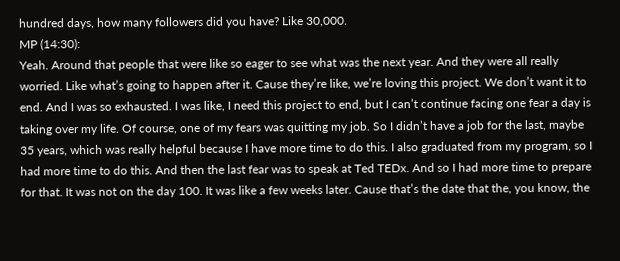hundred days, how many followers did you have? Like 30,000.
MP (14:30):
Yeah. Around that people that were like so eager to see what was the next year. And they were all really worried. Like what’s going to happen after it. Cause they’re like, we’re loving this project. We don’t want it to end. And I was so exhausted. I was like, I need this project to end, but I can’t continue facing one fear a day is taking over my life. Of course, one of my fears was quitting my job. So I didn’t have a job for the last, maybe 35 years, which was really helpful because I have more time to do this. I also graduated from my program, so I had more time to do this. And then the last fear was to speak at Ted TEDx. And so I had more time to prepare for that. It was not on the day 100. It was like a few weeks later. Cause that’s the date that the, you know, the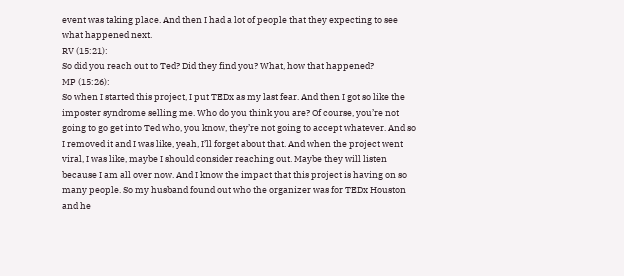event was taking place. And then I had a lot of people that they expecting to see what happened next.
RV (15:21):
So did you reach out to Ted? Did they find you? What, how that happened?
MP (15:26):
So when I started this project, I put TEDx as my last fear. And then I got so like the imposter syndrome selling me. Who do you think you are? Of course, you’re not going to go get into Ted who, you know, they’re not going to accept whatever. And so I removed it and I was like, yeah, I’ll forget about that. And when the project went viral, I was like, maybe I should consider reaching out. Maybe they will listen because I am all over now. And I know the impact that this project is having on so many people. So my husband found out who the organizer was for TEDx Houston and he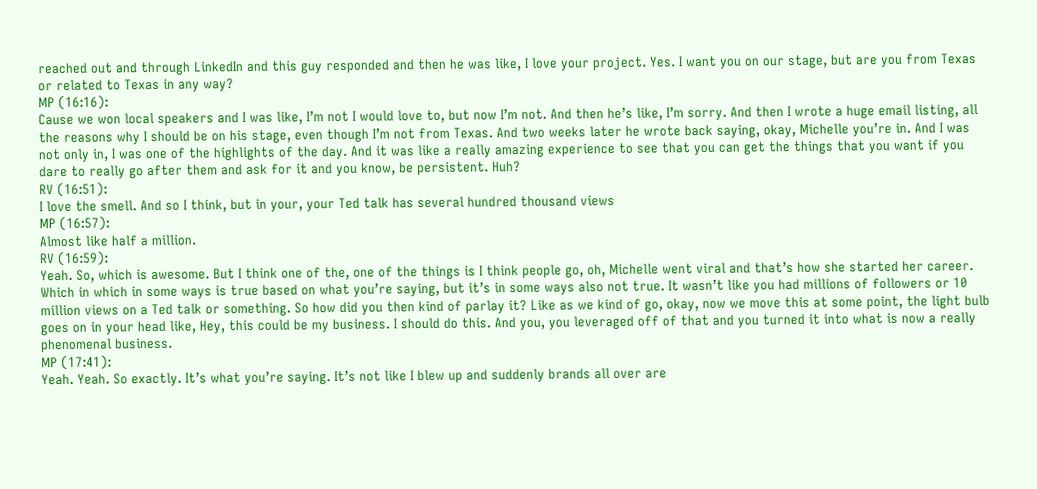reached out and through LinkedIn and this guy responded and then he was like, I love your project. Yes. I want you on our stage, but are you from Texas or related to Texas in any way?
MP (16:16):
Cause we won local speakers and I was like, I’m not I would love to, but now I’m not. And then he’s like, I’m sorry. And then I wrote a huge email listing, all the reasons why I should be on his stage, even though I’m not from Texas. And two weeks later he wrote back saying, okay, Michelle you’re in. And I was not only in, I was one of the highlights of the day. And it was like a really amazing experience to see that you can get the things that you want if you dare to really go after them and ask for it and you know, be persistent. Huh?
RV (16:51):
I love the smell. And so I think, but in your, your Ted talk has several hundred thousand views
MP (16:57):
Almost like half a million.
RV (16:59):
Yeah. So, which is awesome. But I think one of the, one of the things is I think people go, oh, Michelle went viral and that’s how she started her career. Which in which in some ways is true based on what you’re saying, but it’s in some ways also not true. It wasn’t like you had millions of followers or 10 million views on a Ted talk or something. So how did you then kind of parlay it? Like as we kind of go, okay, now we move this at some point, the light bulb goes on in your head like, Hey, this could be my business. I should do this. And you, you leveraged off of that and you turned it into what is now a really phenomenal business.
MP (17:41):
Yeah. Yeah. So exactly. It’s what you’re saying. It’s not like I blew up and suddenly brands all over are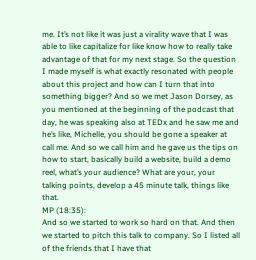me. It’s not like it was just a virality wave that I was able to like capitalize for like know how to really take advantage of that for my next stage. So the question I made myself is what exactly resonated with people about this project and how can I turn that into something bigger? And so we met Jason Dorsey, as you mentioned at the beginning of the podcast that day, he was speaking also at TEDx and he saw me and he’s like, Michelle, you should be gone a speaker at call me. And so we call him and he gave us the tips on how to start, basically build a website, build a demo reel, what’s your audience? What are your, your talking points, develop a 45 minute talk, things like that.
MP (18:35):
And so we started to work so hard on that. And then we started to pitch this talk to company. So I listed all of the friends that I have that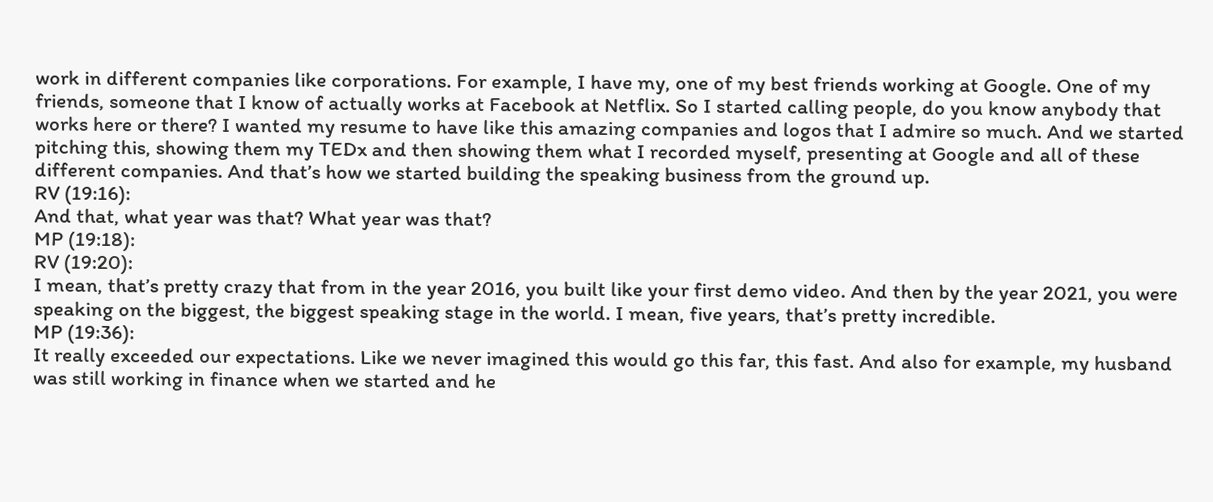work in different companies like corporations. For example, I have my, one of my best friends working at Google. One of my friends, someone that I know of actually works at Facebook at Netflix. So I started calling people, do you know anybody that works here or there? I wanted my resume to have like this amazing companies and logos that I admire so much. And we started pitching this, showing them my TEDx and then showing them what I recorded myself, presenting at Google and all of these different companies. And that’s how we started building the speaking business from the ground up.
RV (19:16):
And that, what year was that? What year was that?
MP (19:18):
RV (19:20):
I mean, that’s pretty crazy that from in the year 2016, you built like your first demo video. And then by the year 2021, you were speaking on the biggest, the biggest speaking stage in the world. I mean, five years, that’s pretty incredible.
MP (19:36):
It really exceeded our expectations. Like we never imagined this would go this far, this fast. And also for example, my husband was still working in finance when we started and he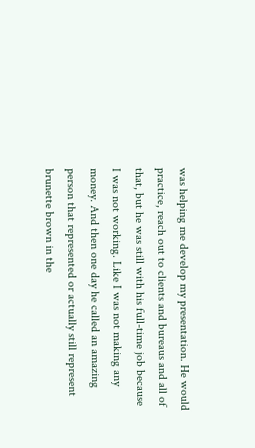was helping me develop my presentation. He would practice, reach out to clients and bureaus and all of that, but he was still with his full-time job because I was not working. Like I was not making any money. And then one day he called an amazing person that represented or actually still represent brunette brown in the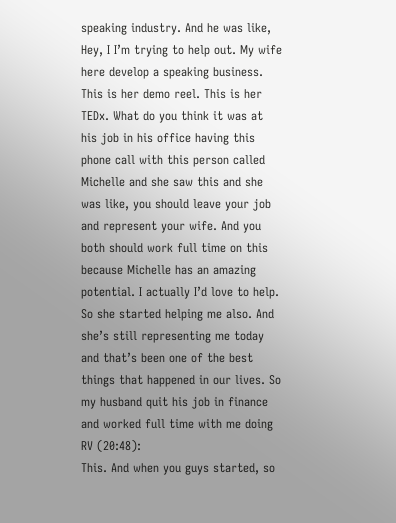speaking industry. And he was like, Hey, I I’m trying to help out. My wife here develop a speaking business. This is her demo reel. This is her TEDx. What do you think it was at his job in his office having this phone call with this person called Michelle and she saw this and she was like, you should leave your job and represent your wife. And you both should work full time on this because Michelle has an amazing potential. I actually I’d love to help. So she started helping me also. And she’s still representing me today and that’s been one of the best things that happened in our lives. So my husband quit his job in finance and worked full time with me doing
RV (20:48):
This. And when you guys started, so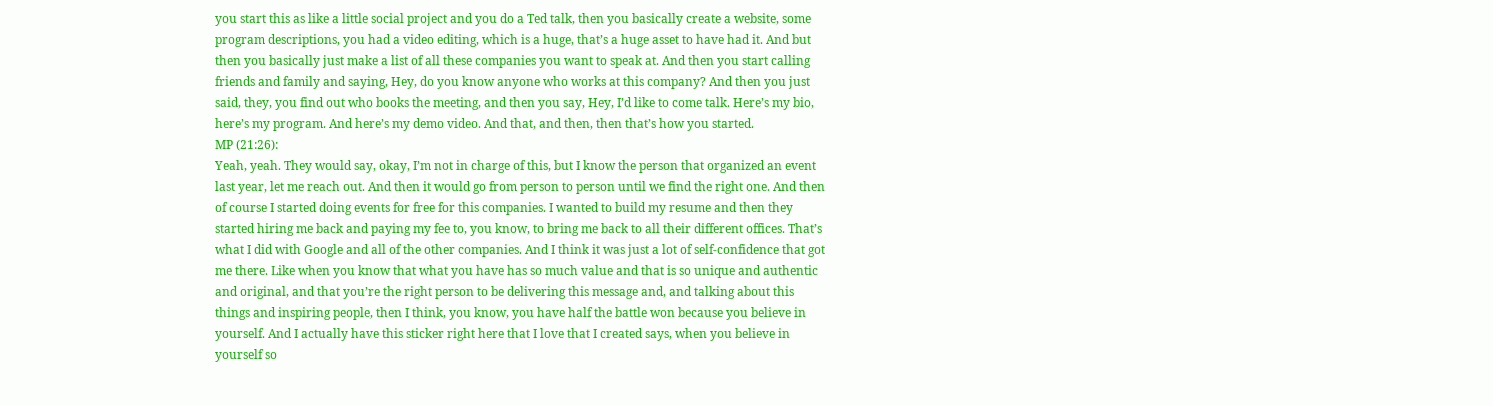you start this as like a little social project and you do a Ted talk, then you basically create a website, some program descriptions, you had a video editing, which is a huge, that’s a huge asset to have had it. And but then you basically just make a list of all these companies you want to speak at. And then you start calling friends and family and saying, Hey, do you know anyone who works at this company? And then you just said, they, you find out who books the meeting, and then you say, Hey, I’d like to come talk. Here’s my bio, here’s my program. And here’s my demo video. And that, and then, then that’s how you started.
MP (21:26):
Yeah, yeah. They would say, okay, I’m not in charge of this, but I know the person that organized an event last year, let me reach out. And then it would go from person to person until we find the right one. And then of course I started doing events for free for this companies. I wanted to build my resume and then they started hiring me back and paying my fee to, you know, to bring me back to all their different offices. That’s what I did with Google and all of the other companies. And I think it was just a lot of self-confidence that got me there. Like when you know that what you have has so much value and that is so unique and authentic and original, and that you’re the right person to be delivering this message and, and talking about this things and inspiring people, then I think, you know, you have half the battle won because you believe in yourself. And I actually have this sticker right here that I love that I created says, when you believe in yourself so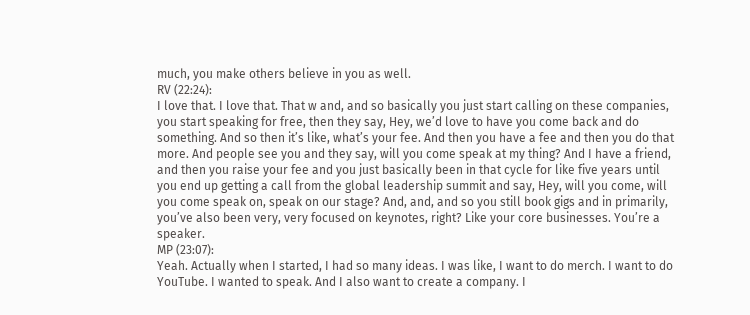much, you make others believe in you as well.
RV (22:24):
I love that. I love that. That w and, and so basically you just start calling on these companies, you start speaking for free, then they say, Hey, we’d love to have you come back and do something. And so then it’s like, what’s your fee. And then you have a fee and then you do that more. And people see you and they say, will you come speak at my thing? And I have a friend, and then you raise your fee and you just basically been in that cycle for like five years until you end up getting a call from the global leadership summit and say, Hey, will you come, will you come speak on, speak on our stage? And, and, and so you still book gigs and in primarily, you’ve also been very, very focused on keynotes, right? Like your core businesses. You’re a speaker.
MP (23:07):
Yeah. Actually when I started, I had so many ideas. I was like, I want to do merch. I want to do YouTube. I wanted to speak. And I also want to create a company. I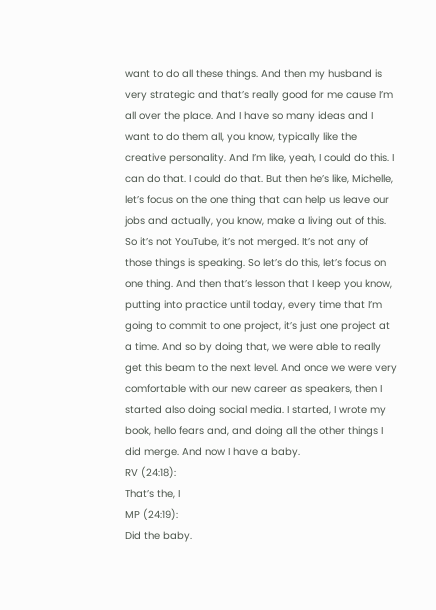want to do all these things. And then my husband is very strategic and that’s really good for me cause I’m all over the place. And I have so many ideas and I want to do them all, you know, typically like the creative personality. And I’m like, yeah, I could do this. I can do that. I could do that. But then he’s like, Michelle, let’s focus on the one thing that can help us leave our jobs and actually, you know, make a living out of this. So it’s not YouTube, it’s not merged. It’s not any of those things is speaking. So let’s do this, let’s focus on one thing. And then that’s lesson that I keep you know, putting into practice until today, every time that I’m going to commit to one project, it’s just one project at a time. And so by doing that, we were able to really get this beam to the next level. And once we were very comfortable with our new career as speakers, then I started also doing social media. I started, I wrote my book, hello fears and, and doing all the other things I did merge. And now I have a baby.
RV (24:18):
That’s the, I
MP (24:19):
Did the baby.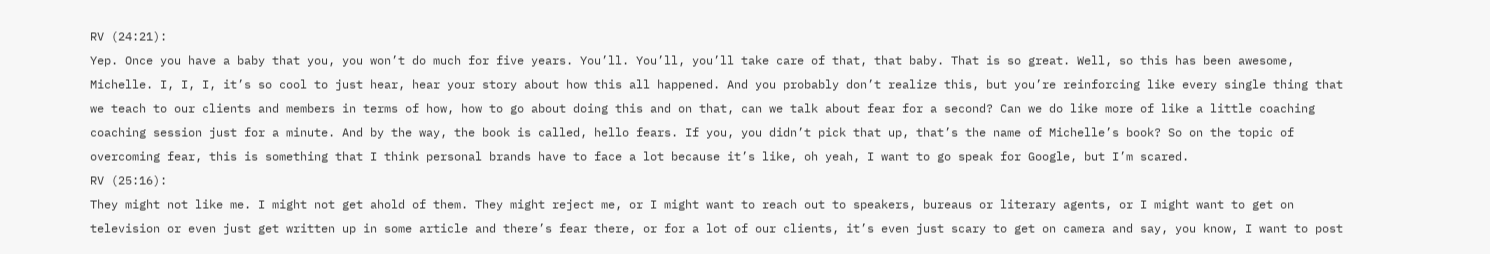RV (24:21):
Yep. Once you have a baby that you, you won’t do much for five years. You’ll. You’ll, you’ll take care of that, that baby. That is so great. Well, so this has been awesome, Michelle. I, I, I, it’s so cool to just hear, hear your story about how this all happened. And you probably don’t realize this, but you’re reinforcing like every single thing that we teach to our clients and members in terms of how, how to go about doing this and on that, can we talk about fear for a second? Can we do like more of like a little coaching coaching session just for a minute. And by the way, the book is called, hello fears. If you, you didn’t pick that up, that’s the name of Michelle’s book? So on the topic of overcoming fear, this is something that I think personal brands have to face a lot because it’s like, oh yeah, I want to go speak for Google, but I’m scared.
RV (25:16):
They might not like me. I might not get ahold of them. They might reject me, or I might want to reach out to speakers, bureaus or literary agents, or I might want to get on television or even just get written up in some article and there’s fear there, or for a lot of our clients, it’s even just scary to get on camera and say, you know, I want to post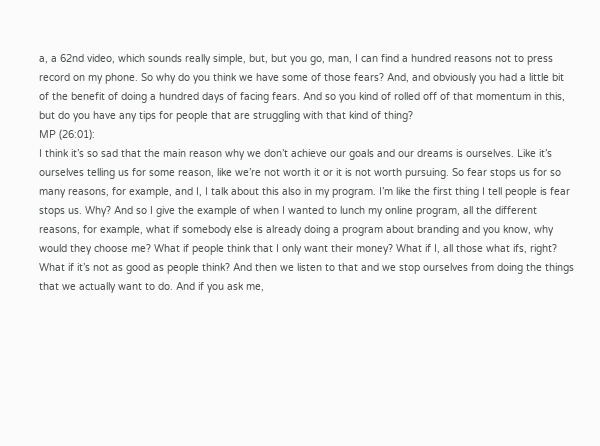a, a 62nd video, which sounds really simple, but, but you go, man, I can find a hundred reasons not to press record on my phone. So why do you think we have some of those fears? And, and obviously you had a little bit of the benefit of doing a hundred days of facing fears. And so you kind of rolled off of that momentum in this, but do you have any tips for people that are struggling with that kind of thing?
MP (26:01):
I think it’s so sad that the main reason why we don’t achieve our goals and our dreams is ourselves. Like it’s ourselves telling us for some reason, like we’re not worth it or it is not worth pursuing. So fear stops us for so many reasons, for example, and I, I talk about this also in my program. I’m like the first thing I tell people is fear stops us. Why? And so I give the example of when I wanted to lunch my online program, all the different reasons, for example, what if somebody else is already doing a program about branding and you know, why would they choose me? What if people think that I only want their money? What if I, all those what ifs, right? What if it’s not as good as people think? And then we listen to that and we stop ourselves from doing the things that we actually want to do. And if you ask me,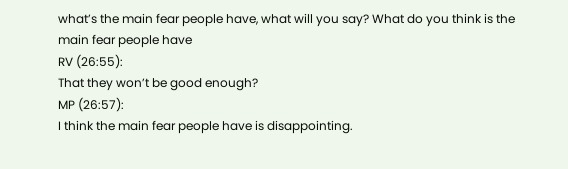what’s the main fear people have, what will you say? What do you think is the main fear people have
RV (26:55):
That they won’t be good enough?
MP (26:57):
I think the main fear people have is disappointing.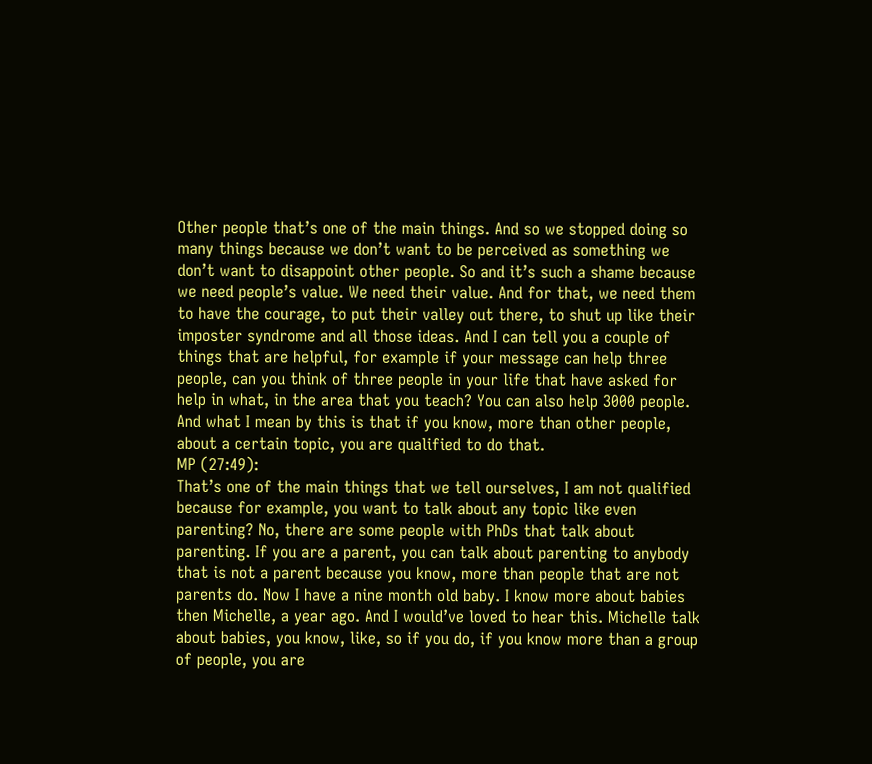Other people that’s one of the main things. And so we stopped doing so many things because we don’t want to be perceived as something we don’t want to disappoint other people. So and it’s such a shame because we need people’s value. We need their value. And for that, we need them to have the courage, to put their valley out there, to shut up like their imposter syndrome and all those ideas. And I can tell you a couple of things that are helpful, for example if your message can help three people, can you think of three people in your life that have asked for help in what, in the area that you teach? You can also help 3000 people. And what I mean by this is that if you know, more than other people, about a certain topic, you are qualified to do that.
MP (27:49):
That’s one of the main things that we tell ourselves, I am not qualified because for example, you want to talk about any topic like even parenting? No, there are some people with PhDs that talk about parenting. If you are a parent, you can talk about parenting to anybody that is not a parent because you know, more than people that are not parents do. Now I have a nine month old baby. I know more about babies then Michelle, a year ago. And I would’ve loved to hear this. Michelle talk about babies, you know, like, so if you do, if you know more than a group of people, you are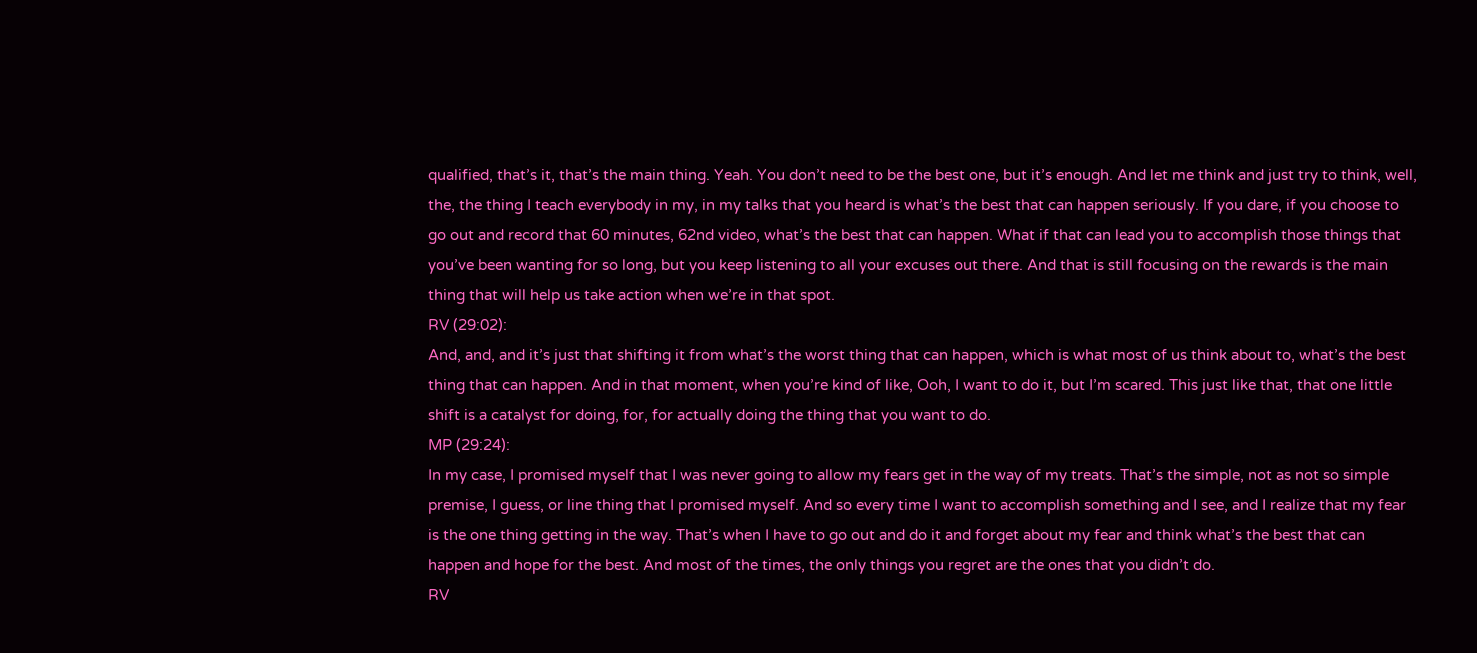qualified, that’s it, that’s the main thing. Yeah. You don’t need to be the best one, but it’s enough. And let me think and just try to think, well, the, the thing I teach everybody in my, in my talks that you heard is what’s the best that can happen seriously. If you dare, if you choose to go out and record that 60 minutes, 62nd video, what’s the best that can happen. What if that can lead you to accomplish those things that you’ve been wanting for so long, but you keep listening to all your excuses out there. And that is still focusing on the rewards is the main thing that will help us take action when we’re in that spot.
RV (29:02):
And, and, and it’s just that shifting it from what’s the worst thing that can happen, which is what most of us think about to, what’s the best thing that can happen. And in that moment, when you’re kind of like, Ooh, I want to do it, but I’m scared. This just like that, that one little shift is a catalyst for doing, for, for actually doing the thing that you want to do.
MP (29:24):
In my case, I promised myself that I was never going to allow my fears get in the way of my treats. That’s the simple, not as not so simple premise, I guess, or line thing that I promised myself. And so every time I want to accomplish something and I see, and I realize that my fear is the one thing getting in the way. That’s when I have to go out and do it and forget about my fear and think what’s the best that can happen and hope for the best. And most of the times, the only things you regret are the ones that you didn’t do.
RV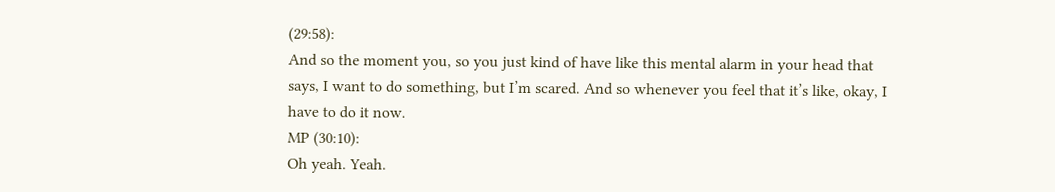(29:58):
And so the moment you, so you just kind of have like this mental alarm in your head that says, I want to do something, but I’m scared. And so whenever you feel that it’s like, okay, I have to do it now.
MP (30:10):
Oh yeah. Yeah.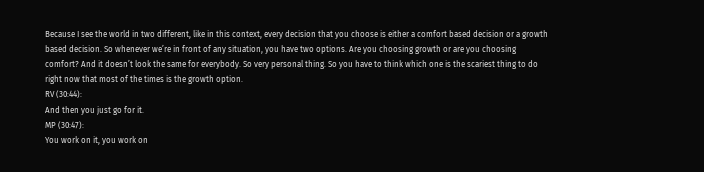Because I see the world in two different, like in this context, every decision that you choose is either a comfort based decision or a growth based decision. So whenever we’re in front of any situation, you have two options. Are you choosing growth or are you choosing comfort? And it doesn’t look the same for everybody. So very personal thing. So you have to think which one is the scariest thing to do right now that most of the times is the growth option.
RV (30:44):
And then you just go for it.
MP (30:47):
You work on it, you work on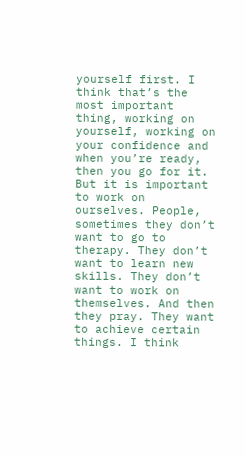yourself first. I think that’s the most important thing, working on yourself, working on your confidence and when you’re ready, then you go for it. But it is important to work on ourselves. People, sometimes they don’t want to go to therapy. They don’t want to learn new skills. They don’t want to work on themselves. And then they pray. They want to achieve certain things. I think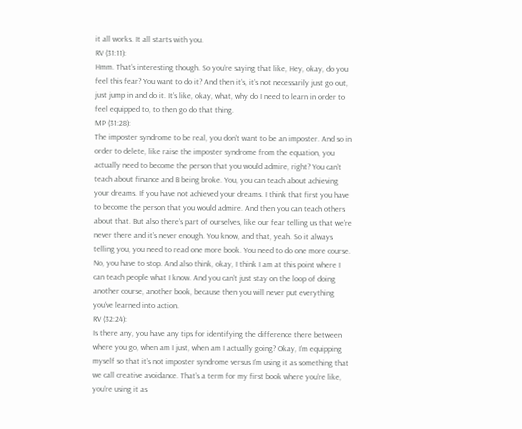it all works. It all starts with you.
RV (31:11):
Hmm. That’s interesting though. So you’re saying that like, Hey, okay, do you feel this fear? You want to do it? And then it’s, it’s not necessarily just go out, just jump in and do it. It’s like, okay, what, why do I need to learn in order to feel equipped to, to then go do that thing.
MP (31:28):
The imposter syndrome to be real, you don’t want to be an imposter. And so in order to delete, like raise the imposter syndrome from the equation, you actually need to become the person that you would admire, right? You can’t teach about finance and B being broke. You, you can teach about achieving your dreams. If you have not achieved your dreams. I think that first you have to become the person that you would admire. And then you can teach others about that. But also there’s part of ourselves, like our fear telling us that we’re never there and it’s never enough. You know, and that, yeah. So it always telling you, you need to read one more book. You need to do one more course. No, you have to stop. And also think, okay, I think I am at this point where I can teach people what I know. And you can’t just stay on the loop of doing another course, another book, because then you will never put everything you’ve learned into action.
RV (32:24):
Is there any, you have any tips for identifying the difference there between where you go, when am I just, when am I actually going? Okay, I’m equipping myself so that it’s not imposter syndrome versus I’m using it as something that we call creative avoidance. That’s a term for my first book where you’re like, you’re using it as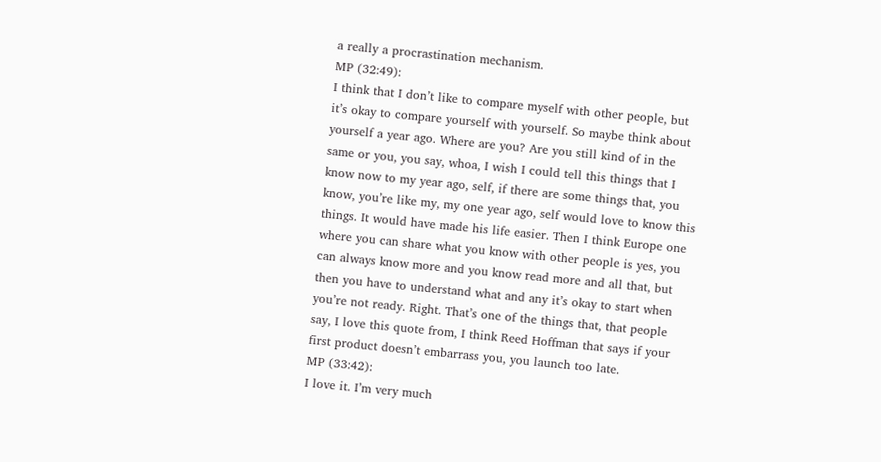a really a procrastination mechanism.
MP (32:49):
I think that I don’t like to compare myself with other people, but it’s okay to compare yourself with yourself. So maybe think about yourself a year ago. Where are you? Are you still kind of in the same or you, you say, whoa, I wish I could tell this things that I know now to my year ago, self, if there are some things that, you know, you’re like my, my one year ago, self would love to know this things. It would have made his life easier. Then I think Europe one where you can share what you know with other people is yes, you can always know more and you know read more and all that, but then you have to understand what and any it’s okay to start when you’re not ready. Right. That’s one of the things that, that people say, I love this quote from, I think Reed Hoffman that says if your first product doesn’t embarrass you, you launch too late.
MP (33:42):
I love it. I’m very much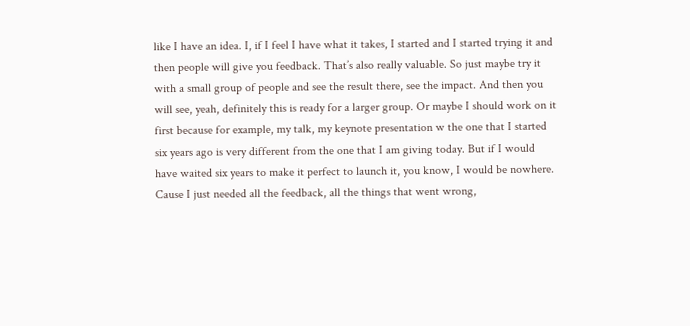like I have an idea. I, if I feel I have what it takes, I started and I started trying it and then people will give you feedback. That’s also really valuable. So just maybe try it with a small group of people and see the result there, see the impact. And then you will see, yeah, definitely this is ready for a larger group. Or maybe I should work on it first because for example, my talk, my keynote presentation w the one that I started six years ago is very different from the one that I am giving today. But if I would have waited six years to make it perfect to launch it, you know, I would be nowhere. Cause I just needed all the feedback, all the things that went wrong,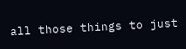all those things to just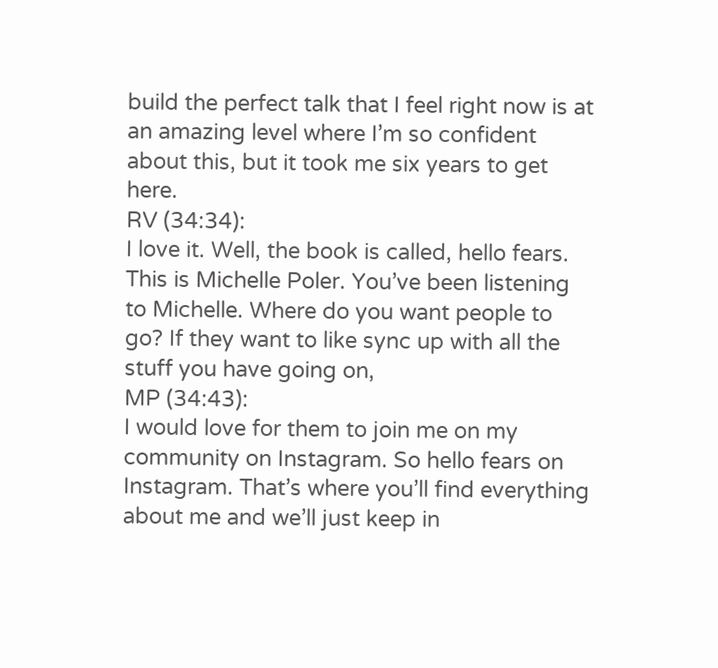build the perfect talk that I feel right now is at an amazing level where I’m so confident about this, but it took me six years to get here.
RV (34:34):
I love it. Well, the book is called, hello fears. This is Michelle Poler. You’ve been listening to Michelle. Where do you want people to go? If they want to like sync up with all the stuff you have going on,
MP (34:43):
I would love for them to join me on my community on Instagram. So hello fears on Instagram. That’s where you’ll find everything about me and we’ll just keep in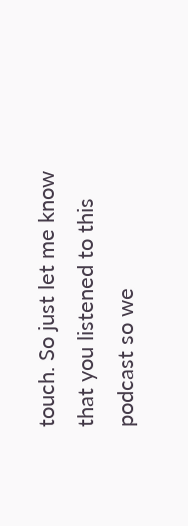touch. So just let me know that you listened to this podcast so we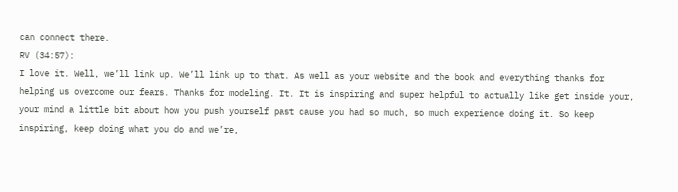can connect there.
RV (34:57):
I love it. Well, we’ll link up. We’ll link up to that. As well as your website and the book and everything thanks for helping us overcome our fears. Thanks for modeling. It. It is inspiring and super helpful to actually like get inside your, your mind a little bit about how you push yourself past cause you had so much, so much experience doing it. So keep inspiring, keep doing what you do and we’re,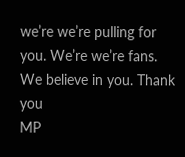we’re we’re pulling for you. We’re we’re fans. We believe in you. Thank you
MP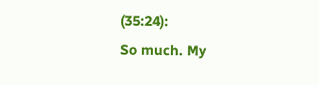(35:24):
So much. My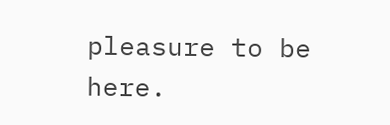pleasure to be here.